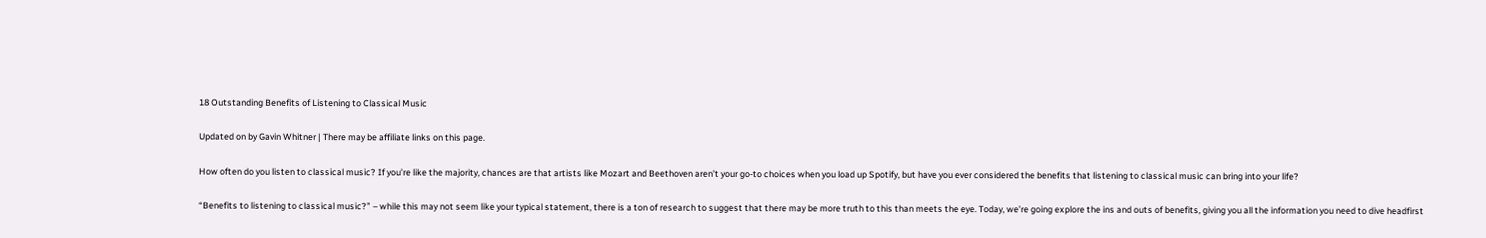18 Outstanding Benefits of Listening to Classical Music

Updated on by Gavin Whitner | There may be affiliate links on this page.

How often do you listen to classical music? If you’re like the majority, chances are that artists like Mozart and Beethoven aren’t your go-to choices when you load up Spotify, but have you ever considered the benefits that listening to classical music can bring into your life?

“Benefits to listening to classical music?” – while this may not seem like your typical statement, there is a ton of research to suggest that there may be more truth to this than meets the eye. Today, we’re going explore the ins and outs of benefits, giving you all the information you need to dive headfirst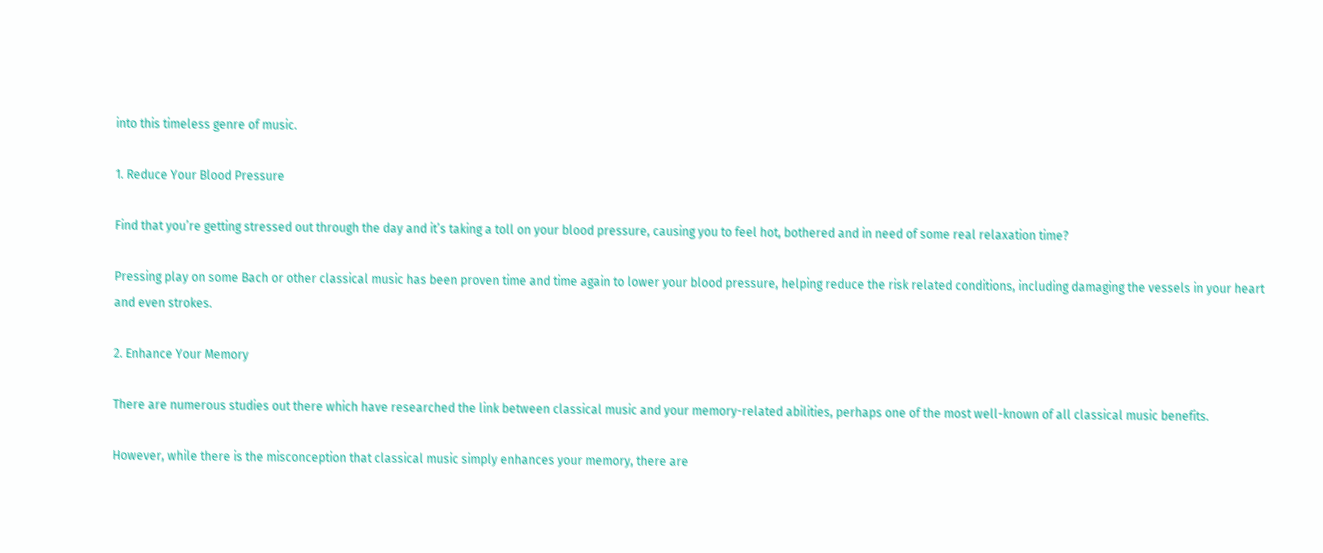into this timeless genre of music.

1. Reduce Your Blood Pressure

Find that you’re getting stressed out through the day and it’s taking a toll on your blood pressure, causing you to feel hot, bothered and in need of some real relaxation time?

Pressing play on some Bach or other classical music has been proven time and time again to lower your blood pressure, helping reduce the risk related conditions, including damaging the vessels in your heart and even strokes.

2. Enhance Your Memory

There are numerous studies out there which have researched the link between classical music and your memory-related abilities, perhaps one of the most well-known of all classical music benefits.

However, while there is the misconception that classical music simply enhances your memory, there are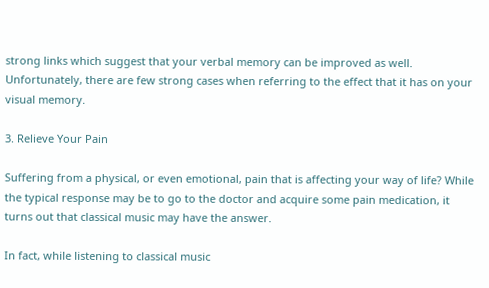strong links which suggest that your verbal memory can be improved as well. Unfortunately, there are few strong cases when referring to the effect that it has on your visual memory.

3. Relieve Your Pain

Suffering from a physical, or even emotional, pain that is affecting your way of life? While the typical response may be to go to the doctor and acquire some pain medication, it turns out that classical music may have the answer.

In fact, while listening to classical music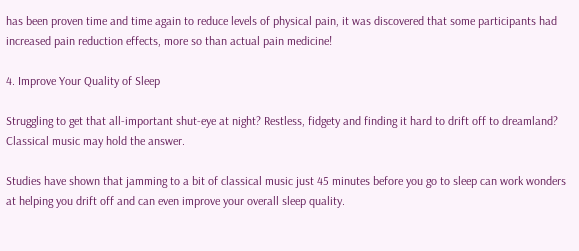has been proven time and time again to reduce levels of physical pain, it was discovered that some participants had increased pain reduction effects, more so than actual pain medicine!

4. Improve Your Quality of Sleep

Struggling to get that all-important shut-eye at night? Restless, fidgety and finding it hard to drift off to dreamland? Classical music may hold the answer.

Studies have shown that jamming to a bit of classical music just 45 minutes before you go to sleep can work wonders at helping you drift off and can even improve your overall sleep quality.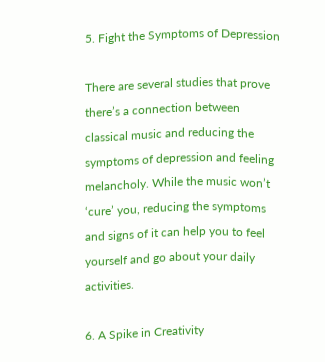5. Fight the Symptoms of Depression

There are several studies that prove there’s a connection between classical music and reducing the symptoms of depression and feeling melancholy. While the music won’t ‘cure’ you, reducing the symptoms and signs of it can help you to feel yourself and go about your daily activities.

6. A Spike in Creativity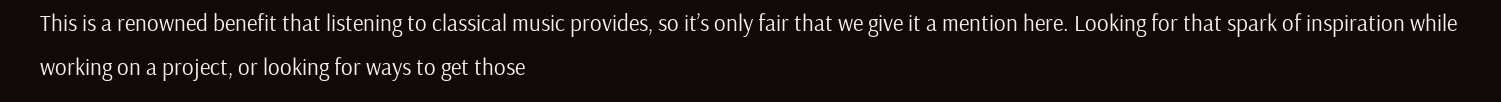This is a renowned benefit that listening to classical music provides, so it’s only fair that we give it a mention here. Looking for that spark of inspiration while working on a project, or looking for ways to get those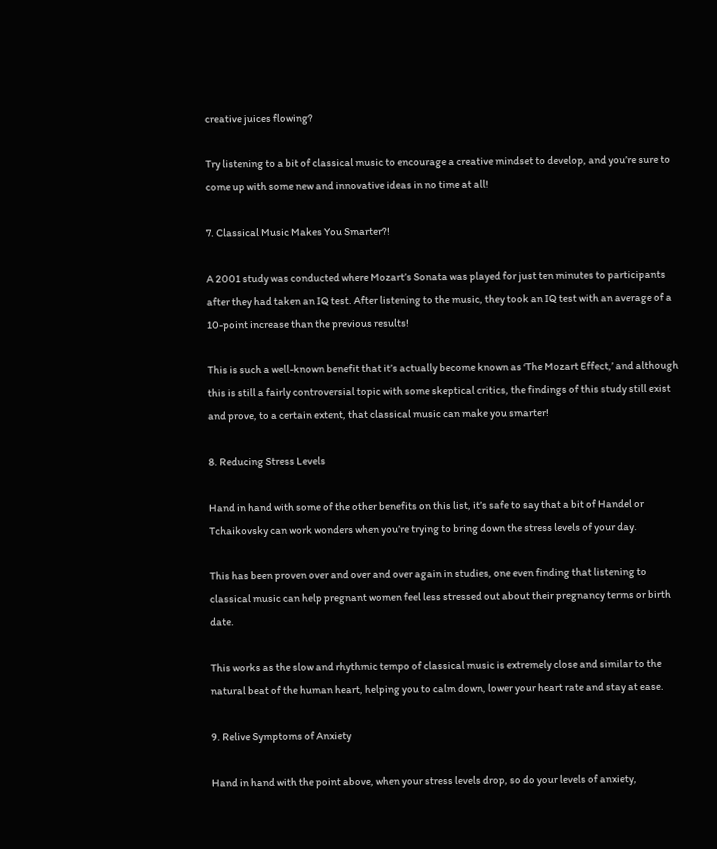creative juices flowing?

Try listening to a bit of classical music to encourage a creative mindset to develop, and you’re sure to come up with some new and innovative ideas in no time at all!

7. Classical Music Makes You Smarter?!

A 2001 study was conducted where Mozart’s Sonata was played for just ten minutes to participants after they had taken an IQ test. After listening to the music, they took an IQ test with an average of a 10-point increase than the previous results!

This is such a well-known benefit that it’s actually become known as ‘The Mozart Effect,’ and although this is still a fairly controversial topic with some skeptical critics, the findings of this study still exist and prove, to a certain extent, that classical music can make you smarter!

8. Reducing Stress Levels

Hand in hand with some of the other benefits on this list, it’s safe to say that a bit of Handel or Tchaikovsky can work wonders when you’re trying to bring down the stress levels of your day.

This has been proven over and over and over again in studies, one even finding that listening to classical music can help pregnant women feel less stressed out about their pregnancy terms or birth date.

This works as the slow and rhythmic tempo of classical music is extremely close and similar to the natural beat of the human heart, helping you to calm down, lower your heart rate and stay at ease.

9. Relive Symptoms of Anxiety

Hand in hand with the point above, when your stress levels drop, so do your levels of anxiety,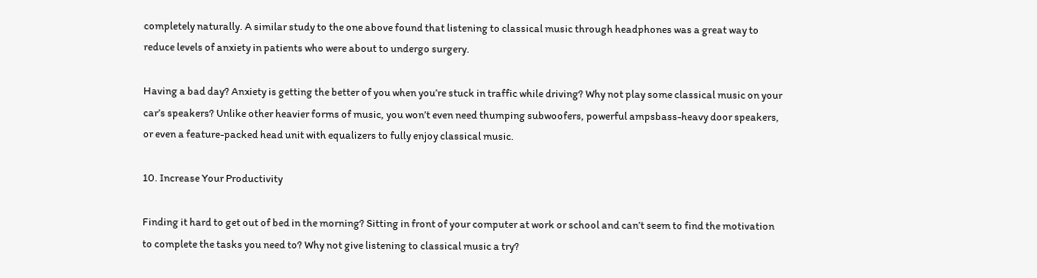completely naturally. A similar study to the one above found that listening to classical music through headphones was a great way to reduce levels of anxiety in patients who were about to undergo surgery.

Having a bad day? Anxiety is getting the better of you when you’re stuck in traffic while driving? Why not play some classical music on your car’s speakers? Unlike other heavier forms of music, you won’t even need thumping subwoofers, powerful ampsbass-heavy door speakers, or even a feature-packed head unit with equalizers to fully enjoy classical music.

10. Increase Your Productivity

Finding it hard to get out of bed in the morning? Sitting in front of your computer at work or school and can’t seem to find the motivation to complete the tasks you need to? Why not give listening to classical music a try?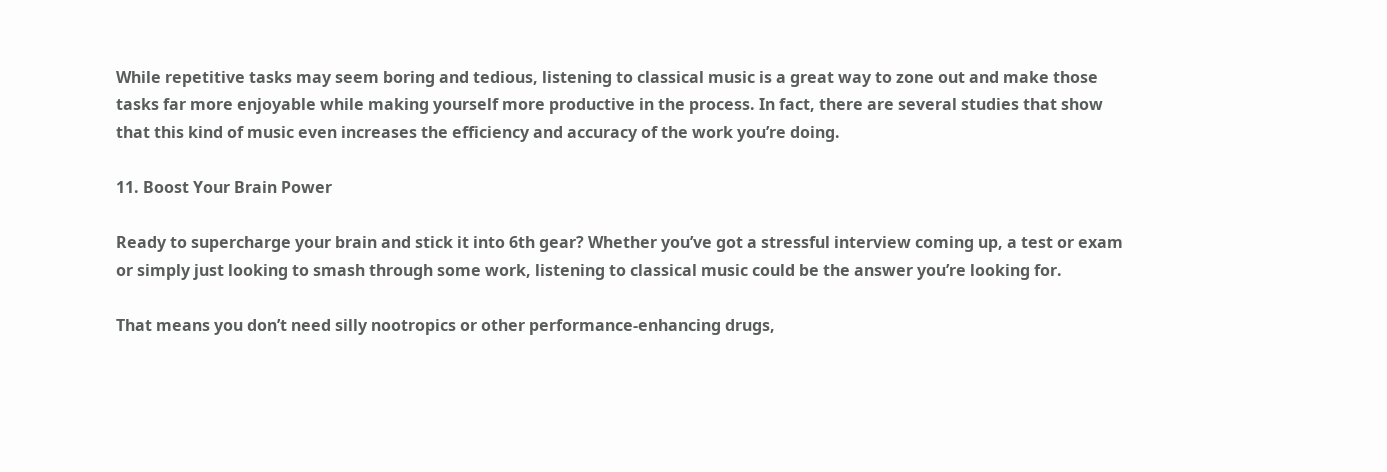While repetitive tasks may seem boring and tedious, listening to classical music is a great way to zone out and make those tasks far more enjoyable while making yourself more productive in the process. In fact, there are several studies that show that this kind of music even increases the efficiency and accuracy of the work you’re doing.

11. Boost Your Brain Power

Ready to supercharge your brain and stick it into 6th gear? Whether you’ve got a stressful interview coming up, a test or exam or simply just looking to smash through some work, listening to classical music could be the answer you’re looking for.

That means you don’t need silly nootropics or other performance-enhancing drugs,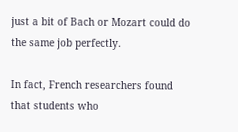just a bit of Bach or Mozart could do the same job perfectly.

In fact, French researchers found that students who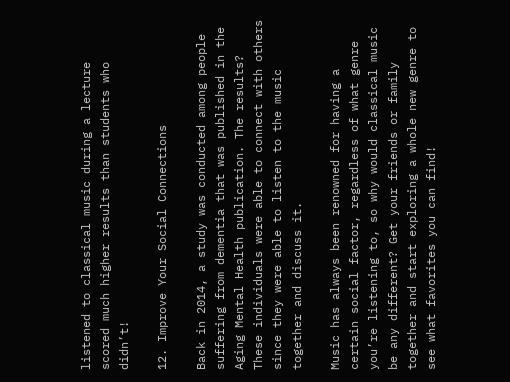listened to classical music during a lecture scored much higher results than students who didn’t!

12. Improve Your Social Connections

Back in 2014, a study was conducted among people suffering from dementia that was published in the Aging Mental Health publication. The results? These individuals were able to connect with others since they were able to listen to the music together and discuss it.

Music has always been renowned for having a certain social factor, regardless of what genre you’re listening to, so why would classical music be any different? Get your friends or family together and start exploring a whole new genre to see what favorites you can find!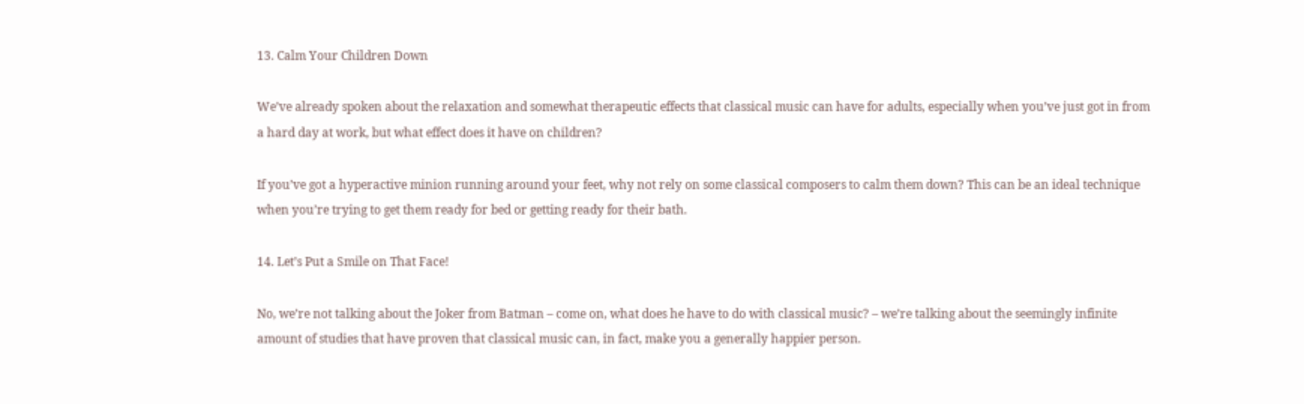13. Calm Your Children Down

We’ve already spoken about the relaxation and somewhat therapeutic effects that classical music can have for adults, especially when you’ve just got in from a hard day at work, but what effect does it have on children?

If you’ve got a hyperactive minion running around your feet, why not rely on some classical composers to calm them down? This can be an ideal technique when you’re trying to get them ready for bed or getting ready for their bath.

14. Let’s Put a Smile on That Face!

No, we’re not talking about the Joker from Batman – come on, what does he have to do with classical music? – we’re talking about the seemingly infinite amount of studies that have proven that classical music can, in fact, make you a generally happier person.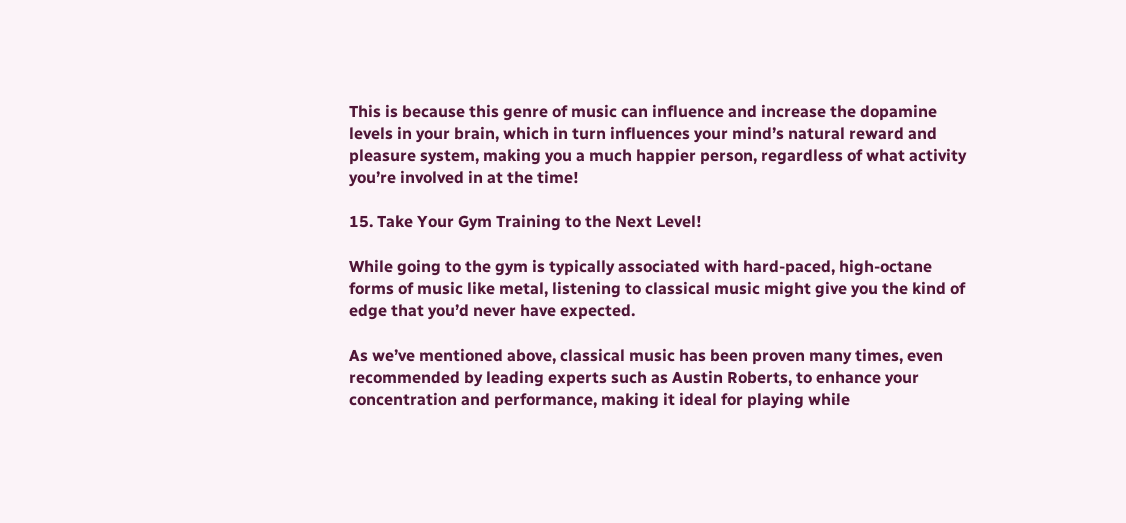This is because this genre of music can influence and increase the dopamine levels in your brain, which in turn influences your mind’s natural reward and pleasure system, making you a much happier person, regardless of what activity you’re involved in at the time!

15. Take Your Gym Training to the Next Level!

While going to the gym is typically associated with hard-paced, high-octane forms of music like metal, listening to classical music might give you the kind of edge that you’d never have expected.

As we’ve mentioned above, classical music has been proven many times, even recommended by leading experts such as Austin Roberts, to enhance your concentration and performance, making it ideal for playing while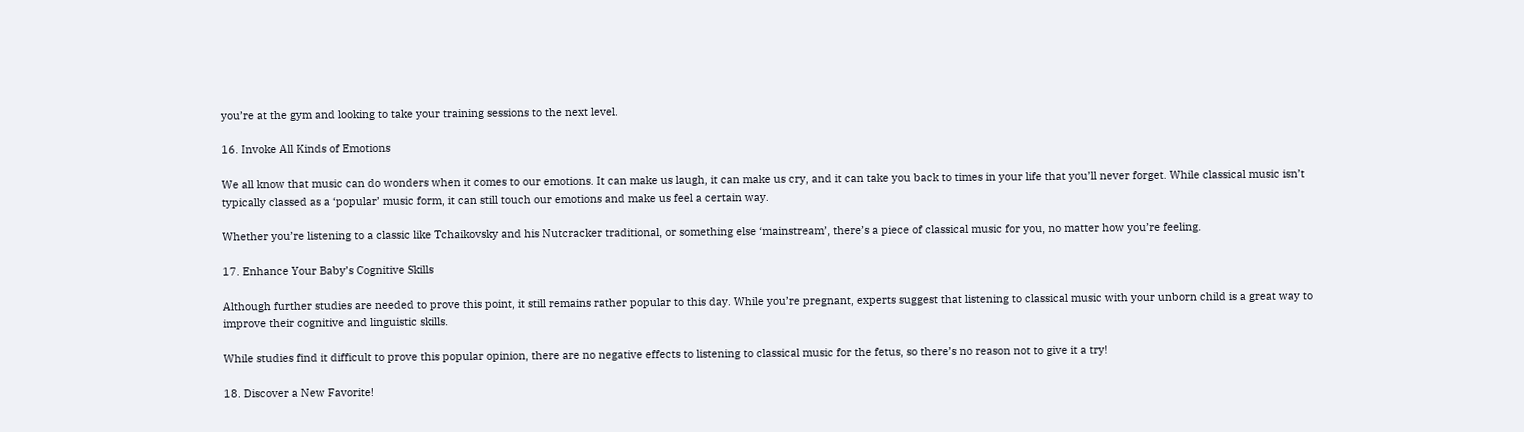you’re at the gym and looking to take your training sessions to the next level.

16. Invoke All Kinds of Emotions

We all know that music can do wonders when it comes to our emotions. It can make us laugh, it can make us cry, and it can take you back to times in your life that you’ll never forget. While classical music isn’t typically classed as a ‘popular’ music form, it can still touch our emotions and make us feel a certain way.

Whether you’re listening to a classic like Tchaikovsky and his Nutcracker traditional, or something else ‘mainstream’, there’s a piece of classical music for you, no matter how you’re feeling.

17. Enhance Your Baby’s Cognitive Skills

Although further studies are needed to prove this point, it still remains rather popular to this day. While you’re pregnant, experts suggest that listening to classical music with your unborn child is a great way to improve their cognitive and linguistic skills.

While studies find it difficult to prove this popular opinion, there are no negative effects to listening to classical music for the fetus, so there’s no reason not to give it a try!

18. Discover a New Favorite!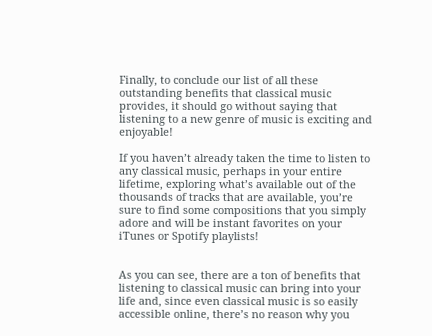Finally, to conclude our list of all these outstanding benefits that classical music provides, it should go without saying that listening to a new genre of music is exciting and enjoyable!

If you haven’t already taken the time to listen to any classical music, perhaps in your entire lifetime, exploring what’s available out of the thousands of tracks that are available, you’re sure to find some compositions that you simply adore and will be instant favorites on your iTunes or Spotify playlists!


As you can see, there are a ton of benefits that listening to classical music can bring into your life and, since even classical music is so easily accessible online, there’s no reason why you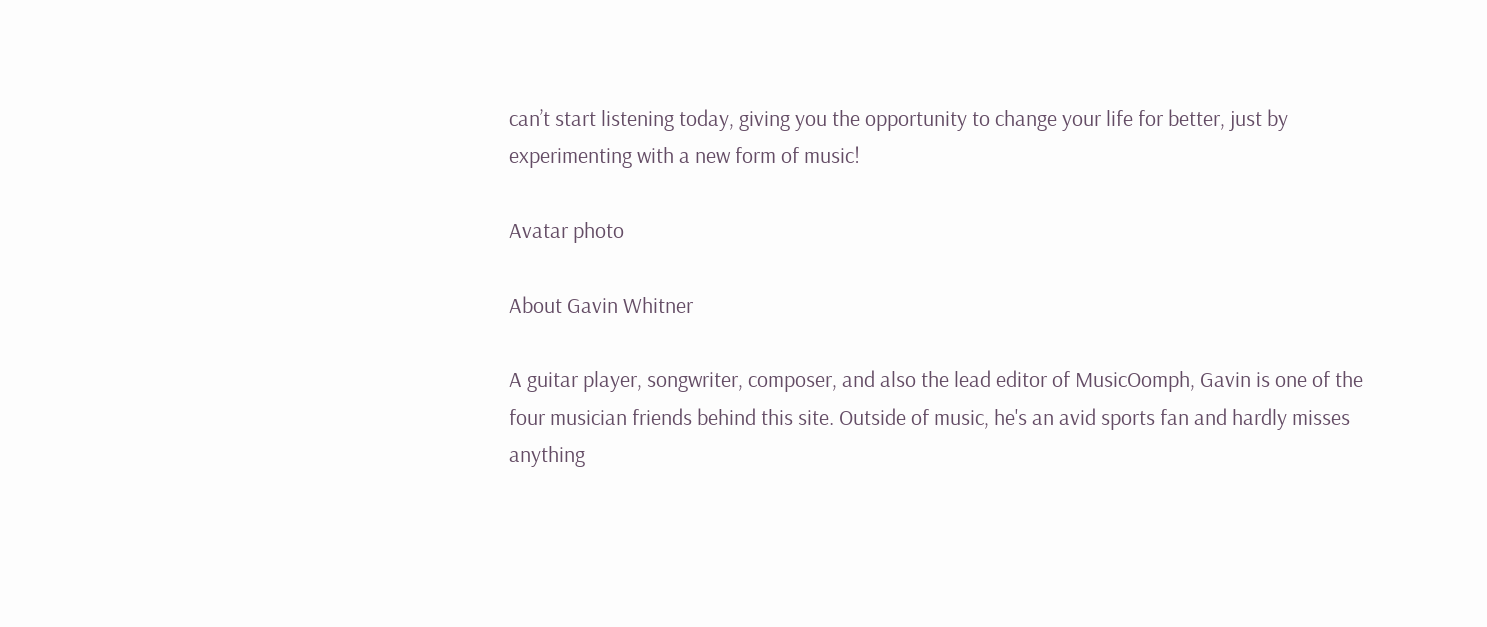can’t start listening today, giving you the opportunity to change your life for better, just by experimenting with a new form of music!

Avatar photo

About Gavin Whitner

A guitar player, songwriter, composer, and also the lead editor of MusicOomph, Gavin is one of the four musician friends behind this site. Outside of music, he's an avid sports fan and hardly misses anything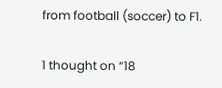from football (soccer) to F1.

1 thought on “18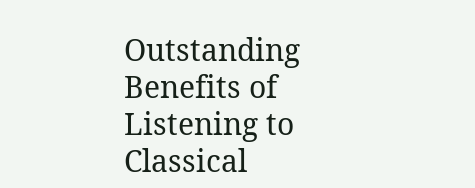Outstanding Benefits of Listening to Classical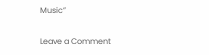Music”

Leave a Comment